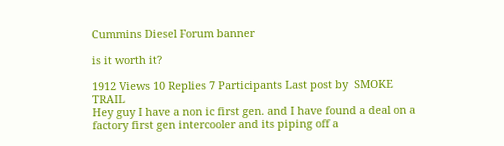Cummins Diesel Forum banner

is it worth it?

1912 Views 10 Replies 7 Participants Last post by  SMOKE TRAIL
Hey guy I have a non ic first gen. and I have found a deal on a factory first gen intercooler and its piping off a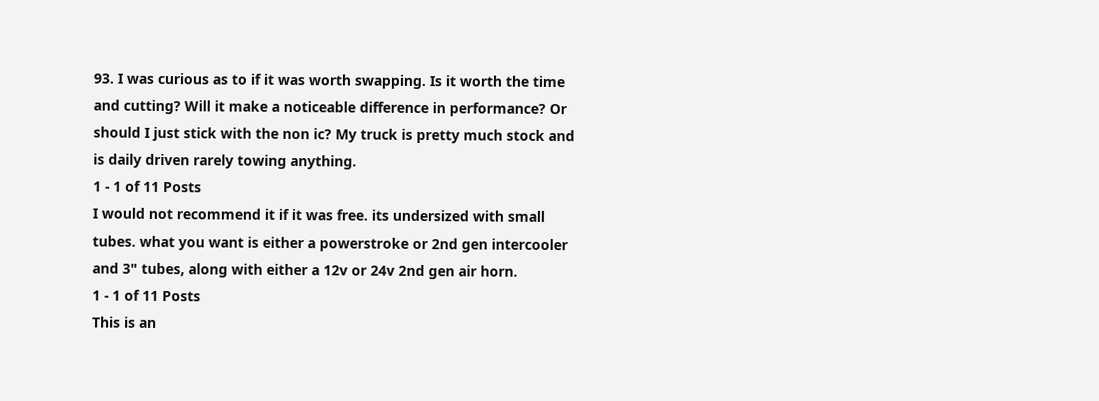93. I was curious as to if it was worth swapping. Is it worth the time and cutting? Will it make a noticeable difference in performance? Or should I just stick with the non ic? My truck is pretty much stock and is daily driven rarely towing anything.
1 - 1 of 11 Posts
I would not recommend it if it was free. its undersized with small tubes. what you want is either a powerstroke or 2nd gen intercooler and 3" tubes, along with either a 12v or 24v 2nd gen air horn.
1 - 1 of 11 Posts
This is an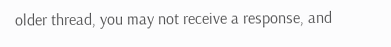older thread, you may not receive a response, and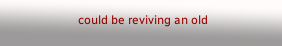could be reviving an old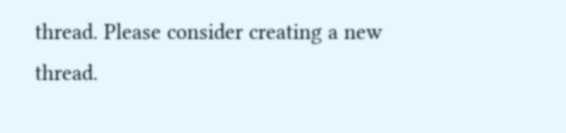thread. Please consider creating a new thread.